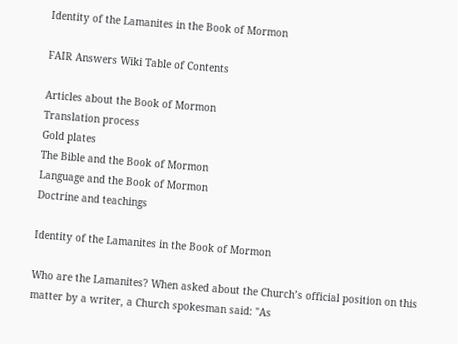Identity of the Lamanites in the Book of Mormon

FAIR Answers Wiki Table of Contents

Articles about the Book of Mormon
Translation process
Gold plates
The Bible and the Book of Mormon
Language and the Book of Mormon
Doctrine and teachings

Identity of the Lamanites in the Book of Mormon

Who are the Lamanites? When asked about the Church’s official position on this matter by a writer, a Church spokesman said: "As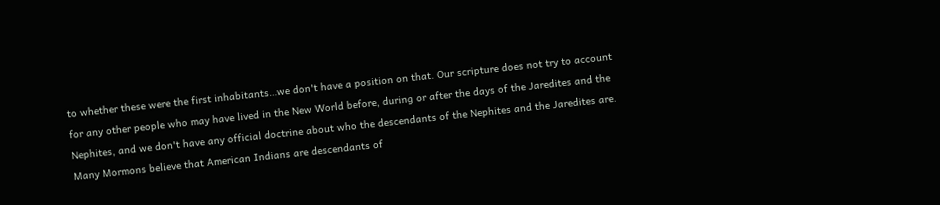to whether these were the first inhabitants…we don't have a position on that. Our scripture does not try to account for any other people who may have lived in the New World before, during or after the days of the Jaredites and the Nephites, and we don't have any official doctrine about who the descendants of the Nephites and the Jaredites are. Many Mormons believe that American Indians are descendants of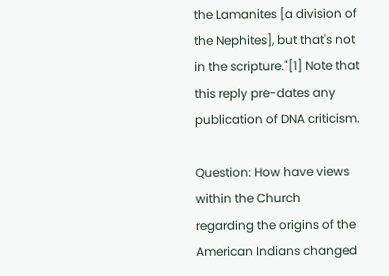the Lamanites [a division of the Nephites], but that's not in the scripture."[1] Note that this reply pre-dates any publication of DNA criticism.

Question: How have views within the Church regarding the origins of the American Indians changed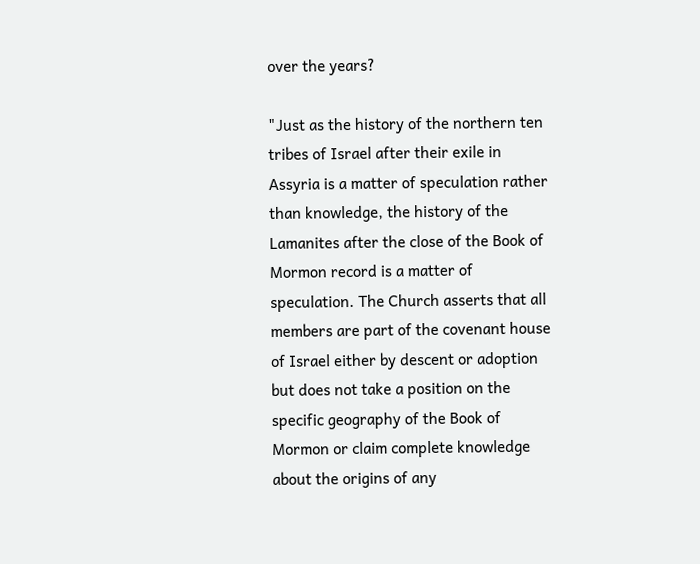over the years?

"Just as the history of the northern ten tribes of Israel after their exile in Assyria is a matter of speculation rather than knowledge, the history of the Lamanites after the close of the Book of Mormon record is a matter of speculation. The Church asserts that all members are part of the covenant house of Israel either by descent or adoption but does not take a position on the specific geography of the Book of Mormon or claim complete knowledge about the origins of any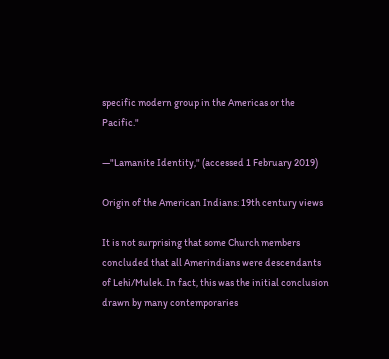specific modern group in the Americas or the Pacific."

—"Lamanite Identity," (accessed 1 February 2019)

Origin of the American Indians: 19th century views

It is not surprising that some Church members concluded that all Amerindians were descendants of Lehi/Mulek. In fact, this was the initial conclusion drawn by many contemporaries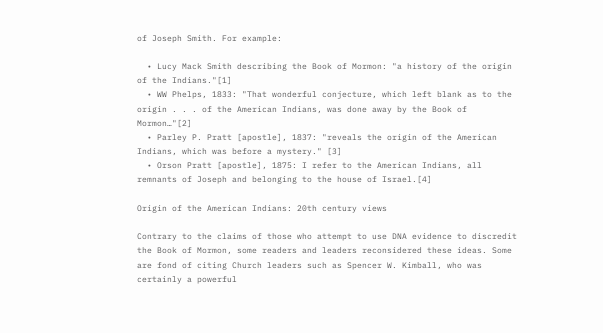of Joseph Smith. For example:

  • Lucy Mack Smith describing the Book of Mormon: "a history of the origin of the Indians."[1]
  • WW Phelps, 1833: "That wonderful conjecture, which left blank as to the origin . . . of the American Indians, was done away by the Book of Mormon…"[2]
  • Parley P. Pratt [apostle], 1837: "reveals the origin of the American Indians, which was before a mystery." [3]
  • Orson Pratt [apostle], 1875: I refer to the American Indians, all remnants of Joseph and belonging to the house of Israel.[4]

Origin of the American Indians: 20th century views

Contrary to the claims of those who attempt to use DNA evidence to discredit the Book of Mormon, some readers and leaders reconsidered these ideas. Some are fond of citing Church leaders such as Spencer W. Kimball, who was certainly a powerful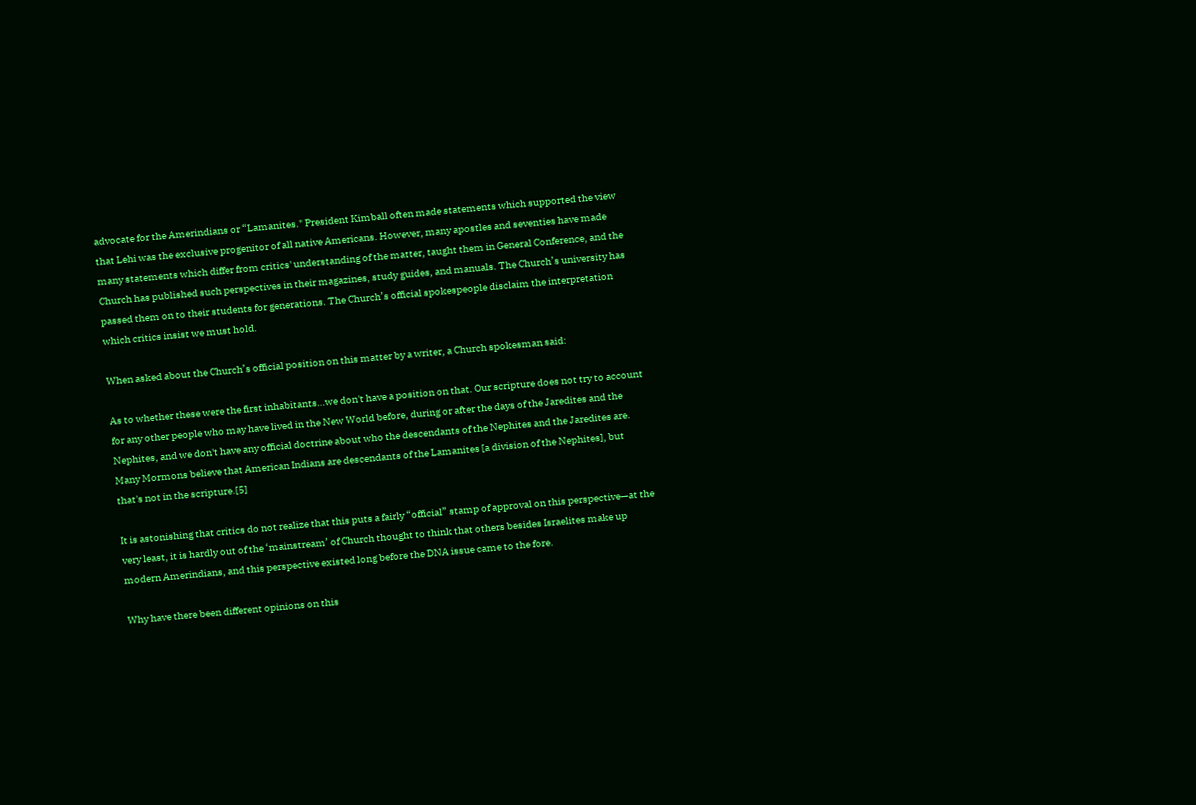advocate for the Amerindians or “Lamanites." President Kimball often made statements which supported the view that Lehi was the exclusive progenitor of all native Americans. However, many apostles and seventies have made many statements which differ from critics' understanding of the matter, taught them in General Conference, and the Church has published such perspectives in their magazines, study guides, and manuals. The Church’s university has passed them on to their students for generations. The Church’s official spokespeople disclaim the interpretation which critics insist we must hold.

When asked about the Church’s official position on this matter by a writer, a Church spokesman said:

As to whether these were the first inhabitants…we don't have a position on that. Our scripture does not try to account for any other people who may have lived in the New World before, during or after the days of the Jaredites and the Nephites, and we don't have any official doctrine about who the descendants of the Nephites and the Jaredites are. Many Mormons believe that American Indians are descendants of the Lamanites [a division of the Nephites], but that's not in the scripture.[5]

It is astonishing that critics do not realize that this puts a fairly “official” stamp of approval on this perspective—at the very least, it is hardly out of the ‘mainstream’ of Church thought to think that others besides Israelites make up modern Amerindians, and this perspective existed long before the DNA issue came to the fore.

Why have there been different opinions on this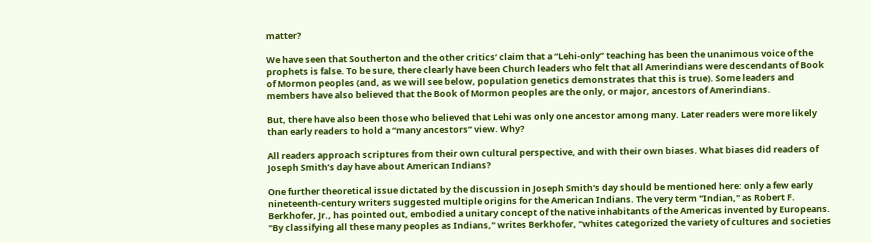matter?

We have seen that Southerton and the other critics’ claim that a “Lehi-only” teaching has been the unanimous voice of the prophets is false. To be sure, there clearly have been Church leaders who felt that all Amerindians were descendants of Book of Mormon peoples (and, as we will see below, population genetics demonstrates that this is true). Some leaders and members have also believed that the Book of Mormon peoples are the only, or major, ancestors of Amerindians.

But, there have also been those who believed that Lehi was only one ancestor among many. Later readers were more likely than early readers to hold a “many ancestors” view. Why?

All readers approach scriptures from their own cultural perspective, and with their own biases. What biases did readers of Joseph Smith’s day have about American Indians?

One further theoretical issue dictated by the discussion in Joseph Smith's day should be mentioned here: only a few early nineteenth-century writers suggested multiple origins for the American Indians. The very term "Indian," as Robert F. Berkhofer, Jr., has pointed out, embodied a unitary concept of the native inhabitants of the Americas invented by Europeans. "By classifying all these many peoples as Indians," writes Berkhofer, "whites categorized the variety of cultures and societies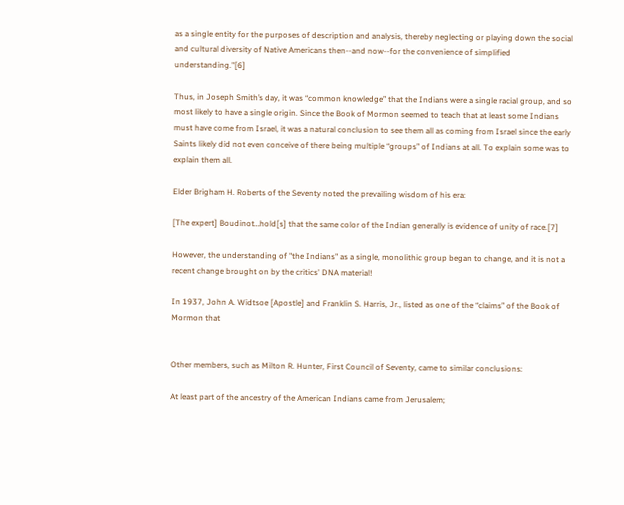as a single entity for the purposes of description and analysis, thereby neglecting or playing down the social and cultural diversity of Native Americans then--and now--for the convenience of simplified understanding."[6]

Thus, in Joseph Smith’s day, it was “common knowledge” that the Indians were a single racial group, and so most likely to have a single origin. Since the Book of Mormon seemed to teach that at least some Indians must have come from Israel, it was a natural conclusion to see them all as coming from Israel since the early Saints likely did not even conceive of there being multiple “groups” of Indians at all. To explain some was to explain them all.

Elder Brigham H. Roberts of the Seventy noted the prevailing wisdom of his era:

[The expert] Boudinot…hold[s] that the same color of the Indian generally is evidence of unity of race.[7]

However, the understanding of "the Indians" as a single, monolithic group began to change, and it is not a recent change brought on by the critics' DNA material!

In 1937, John A. Widtsoe [Apostle] and Franklin S. Harris, Jr., listed as one of the “claims” of the Book of Mormon that


Other members, such as Milton R. Hunter, First Council of Seventy, came to similar conclusions:

At least part of the ancestry of the American Indians came from Jerusalem;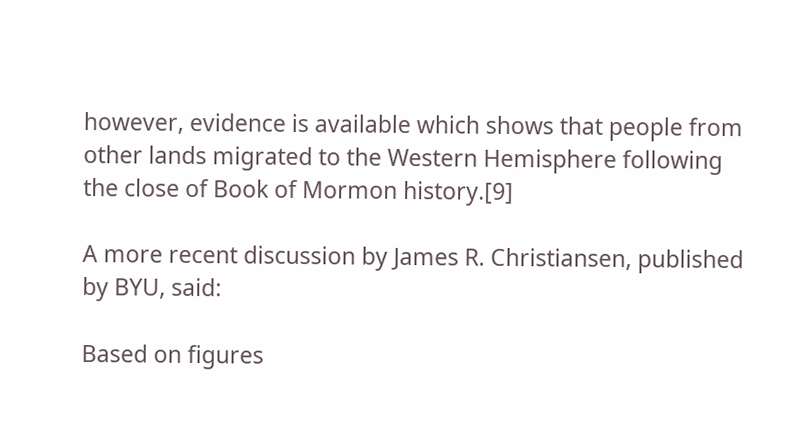however, evidence is available which shows that people from other lands migrated to the Western Hemisphere following the close of Book of Mormon history.[9]

A more recent discussion by James R. Christiansen, published by BYU, said:

Based on figures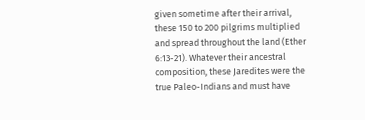given sometime after their arrival, these 150 to 200 pilgrims multiplied and spread throughout the land (Ether 6:13-21). Whatever their ancestral composition, these Jaredites were the true Paleo-Indians and must have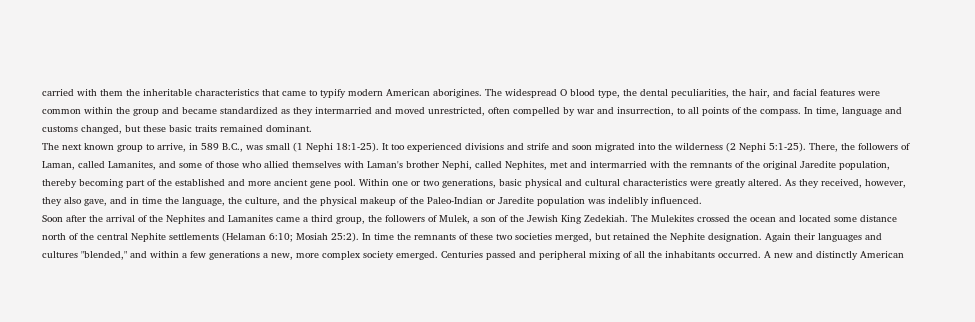carried with them the inheritable characteristics that came to typify modern American aborigines. The widespread O blood type, the dental peculiarities, the hair, and facial features were common within the group and became standardized as they intermarried and moved unrestricted, often compelled by war and insurrection, to all points of the compass. In time, language and customs changed, but these basic traits remained dominant.
The next known group to arrive, in 589 B.C., was small (1 Nephi 18:1-25). It too experienced divisions and strife and soon migrated into the wilderness (2 Nephi 5:1-25). There, the followers of Laman, called Lamanites, and some of those who allied themselves with Laman's brother Nephi, called Nephites, met and intermarried with the remnants of the original Jaredite population, thereby becoming part of the established and more ancient gene pool. Within one or two generations, basic physical and cultural characteristics were greatly altered. As they received, however, they also gave, and in time the language, the culture, and the physical makeup of the Paleo-Indian or Jaredite population was indelibly influenced.
Soon after the arrival of the Nephites and Lamanites came a third group, the followers of Mulek, a son of the Jewish King Zedekiah. The Mulekites crossed the ocean and located some distance north of the central Nephite settlements (Helaman 6:10; Mosiah 25:2). In time the remnants of these two societies merged, but retained the Nephite designation. Again their languages and cultures "blended," and within a few generations a new, more complex society emerged. Centuries passed and peripheral mixing of all the inhabitants occurred. A new and distinctly American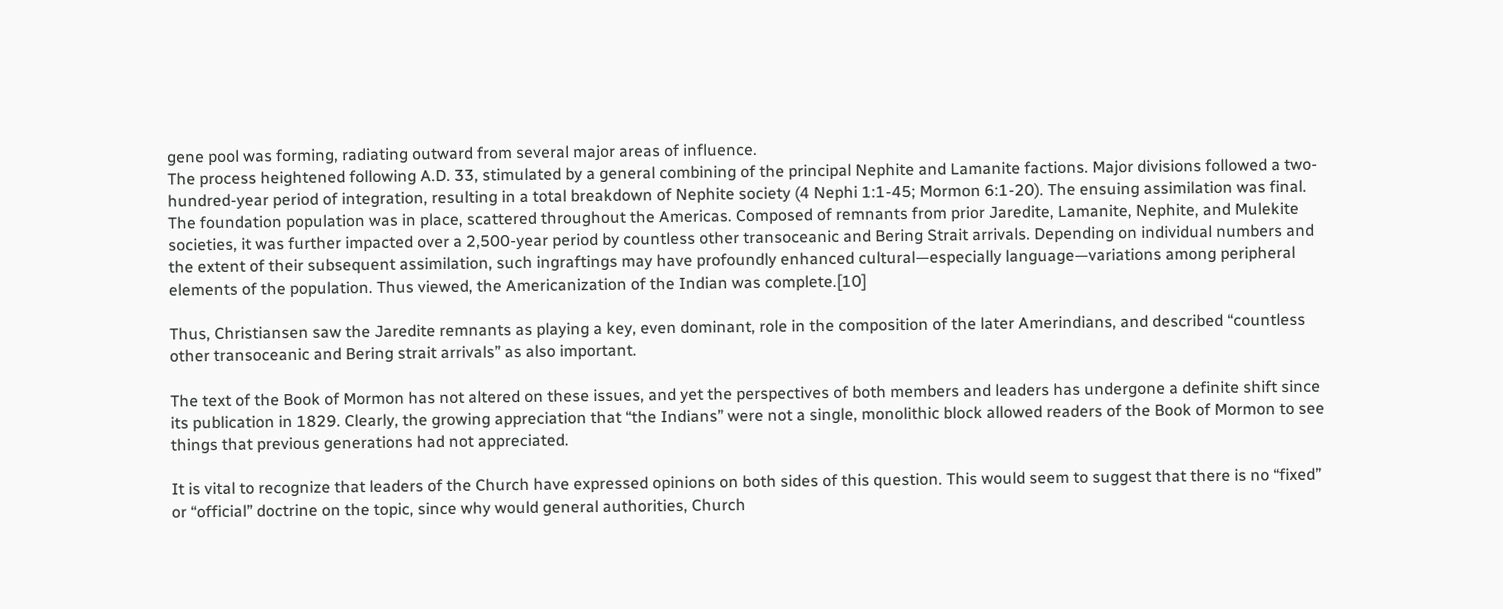gene pool was forming, radiating outward from several major areas of influence.
The process heightened following A.D. 33, stimulated by a general combining of the principal Nephite and Lamanite factions. Major divisions followed a two-hundred-year period of integration, resulting in a total breakdown of Nephite society (4 Nephi 1:1-45; Mormon 6:1-20). The ensuing assimilation was final. The foundation population was in place, scattered throughout the Americas. Composed of remnants from prior Jaredite, Lamanite, Nephite, and Mulekite societies, it was further impacted over a 2,500-year period by countless other transoceanic and Bering Strait arrivals. Depending on individual numbers and the extent of their subsequent assimilation, such ingraftings may have profoundly enhanced cultural—especially language—variations among peripheral elements of the population. Thus viewed, the Americanization of the Indian was complete.[10]

Thus, Christiansen saw the Jaredite remnants as playing a key, even dominant, role in the composition of the later Amerindians, and described “countless other transoceanic and Bering strait arrivals” as also important.

The text of the Book of Mormon has not altered on these issues, and yet the perspectives of both members and leaders has undergone a definite shift since its publication in 1829. Clearly, the growing appreciation that “the Indians” were not a single, monolithic block allowed readers of the Book of Mormon to see things that previous generations had not appreciated.

It is vital to recognize that leaders of the Church have expressed opinions on both sides of this question. This would seem to suggest that there is no “fixed” or “official” doctrine on the topic, since why would general authorities, Church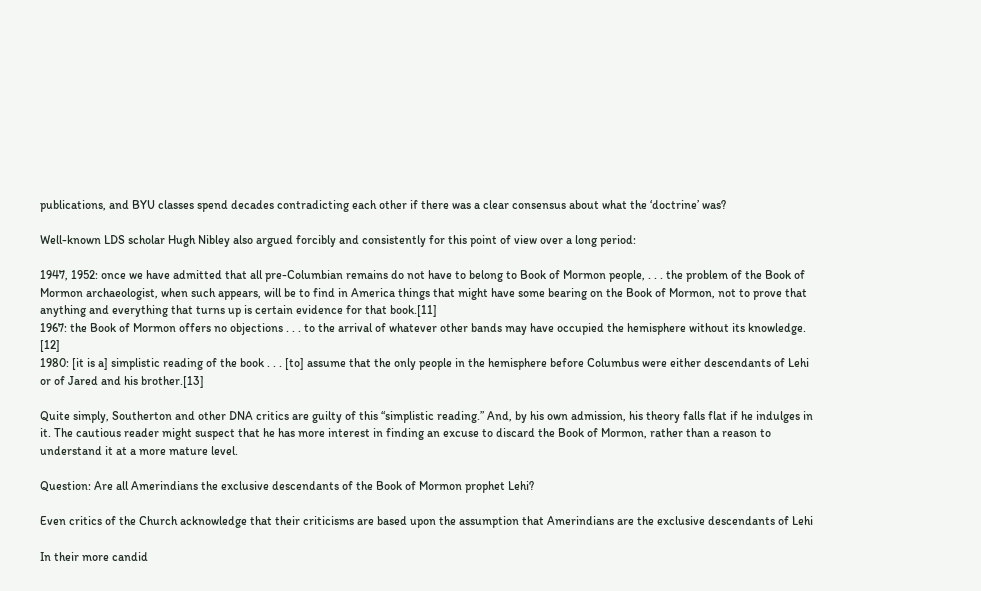publications, and BYU classes spend decades contradicting each other if there was a clear consensus about what the ‘doctrine’ was?

Well-known LDS scholar Hugh Nibley also argued forcibly and consistently for this point of view over a long period:

1947, 1952: once we have admitted that all pre-Columbian remains do not have to belong to Book of Mormon people, . . . the problem of the Book of Mormon archaeologist, when such appears, will be to find in America things that might have some bearing on the Book of Mormon, not to prove that anything and everything that turns up is certain evidence for that book.[11]
1967: the Book of Mormon offers no objections . . . to the arrival of whatever other bands may have occupied the hemisphere without its knowledge. [12]
1980: [it is a] simplistic reading of the book . . . [to] assume that the only people in the hemisphere before Columbus were either descendants of Lehi or of Jared and his brother.[13]

Quite simply, Southerton and other DNA critics are guilty of this “simplistic reading.” And, by his own admission, his theory falls flat if he indulges in it. The cautious reader might suspect that he has more interest in finding an excuse to discard the Book of Mormon, rather than a reason to understand it at a more mature level.

Question: Are all Amerindians the exclusive descendants of the Book of Mormon prophet Lehi?

Even critics of the Church acknowledge that their criticisms are based upon the assumption that Amerindians are the exclusive descendants of Lehi

In their more candid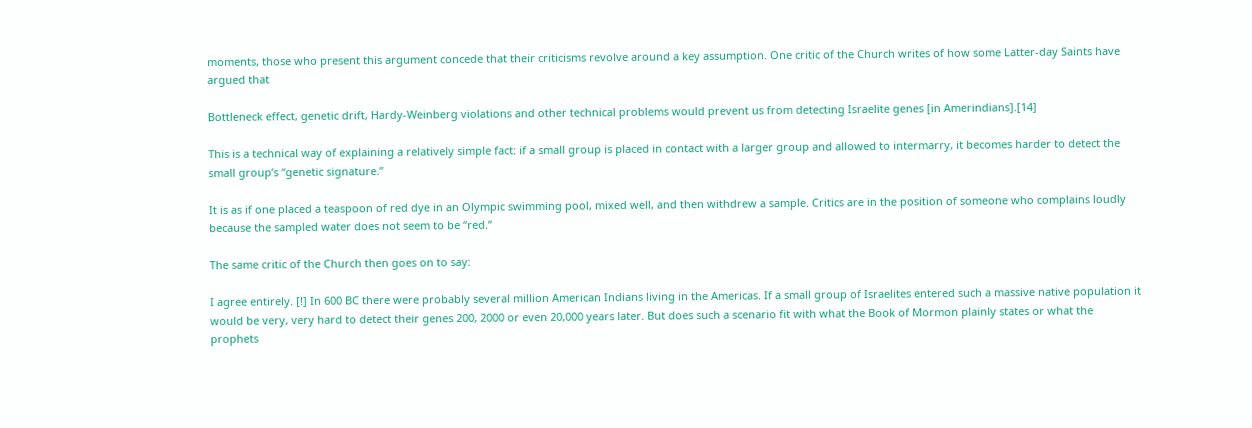moments, those who present this argument concede that their criticisms revolve around a key assumption. One critic of the Church writes of how some Latter-day Saints have argued that

Bottleneck effect, genetic drift, Hardy-Weinberg violations and other technical problems would prevent us from detecting Israelite genes [in Amerindians].[14]

This is a technical way of explaining a relatively simple fact: if a small group is placed in contact with a larger group and allowed to intermarry, it becomes harder to detect the small group’s “genetic signature.”

It is as if one placed a teaspoon of red dye in an Olympic swimming pool, mixed well, and then withdrew a sample. Critics are in the position of someone who complains loudly because the sampled water does not seem to be “red.”

The same critic of the Church then goes on to say:

I agree entirely. [!] In 600 BC there were probably several million American Indians living in the Americas. If a small group of Israelites entered such a massive native population it would be very, very hard to detect their genes 200, 2000 or even 20,000 years later. But does such a scenario fit with what the Book of Mormon plainly states or what the prophets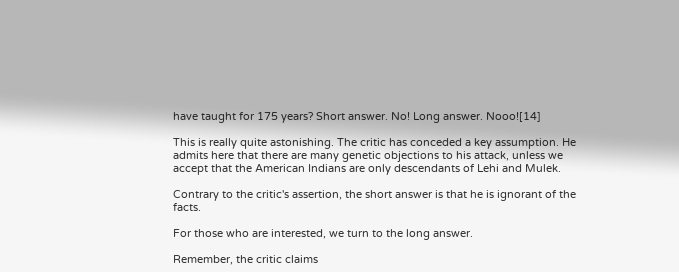have taught for 175 years? Short answer. No! Long answer. Nooo![14]

This is really quite astonishing. The critic has conceded a key assumption. He admits here that there are many genetic objections to his attack, unless we accept that the American Indians are only descendants of Lehi and Mulek.

Contrary to the critic's assertion, the short answer is that he is ignorant of the facts.

For those who are interested, we turn to the long answer.

Remember, the critic claims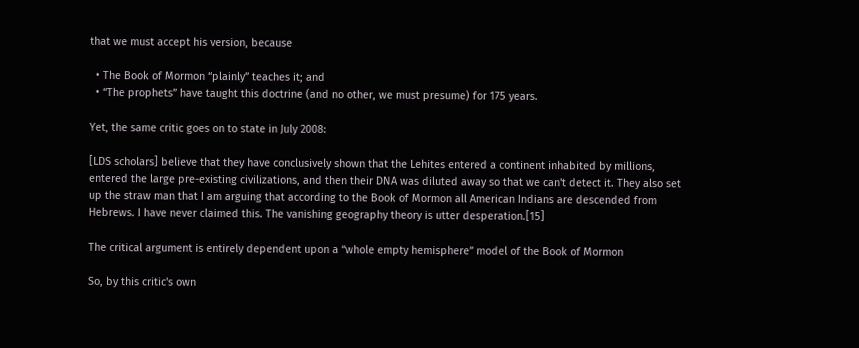that we must accept his version, because

  • The Book of Mormon “plainly” teaches it; and
  • “The prophets” have taught this doctrine (and no other, we must presume) for 175 years.

Yet, the same critic goes on to state in July 2008:

[LDS scholars] believe that they have conclusively shown that the Lehites entered a continent inhabited by millions, entered the large pre-existing civilizations, and then their DNA was diluted away so that we can't detect it. They also set up the straw man that I am arguing that according to the Book of Mormon all American Indians are descended from Hebrews. I have never claimed this. The vanishing geography theory is utter desperation.[15]

The critical argument is entirely dependent upon a “whole empty hemisphere” model of the Book of Mormon

So, by this critic's own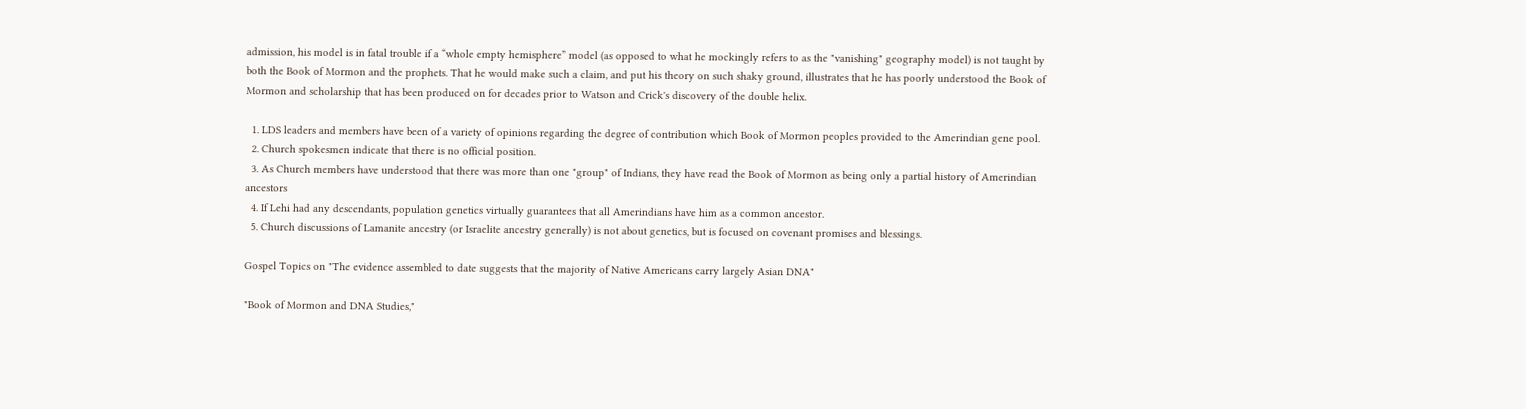admission, his model is in fatal trouble if a “whole empty hemisphere” model (as opposed to what he mockingly refers to as the "vanishing" geography model) is not taught by both the Book of Mormon and the prophets. That he would make such a claim, and put his theory on such shaky ground, illustrates that he has poorly understood the Book of Mormon and scholarship that has been produced on for decades prior to Watson and Crick's discovery of the double helix.

  1. LDS leaders and members have been of a variety of opinions regarding the degree of contribution which Book of Mormon peoples provided to the Amerindian gene pool.
  2. Church spokesmen indicate that there is no official position.
  3. As Church members have understood that there was more than one "group" of Indians, they have read the Book of Mormon as being only a partial history of Amerindian ancestors
  4. If Lehi had any descendants, population genetics virtually guarantees that all Amerindians have him as a common ancestor.
  5. Church discussions of Lamanite ancestry (or Israelite ancestry generally) is not about genetics, but is focused on covenant promises and blessings.

Gospel Topics on "The evidence assembled to date suggests that the majority of Native Americans carry largely Asian DNA"

"Book of Mormon and DNA Studies,"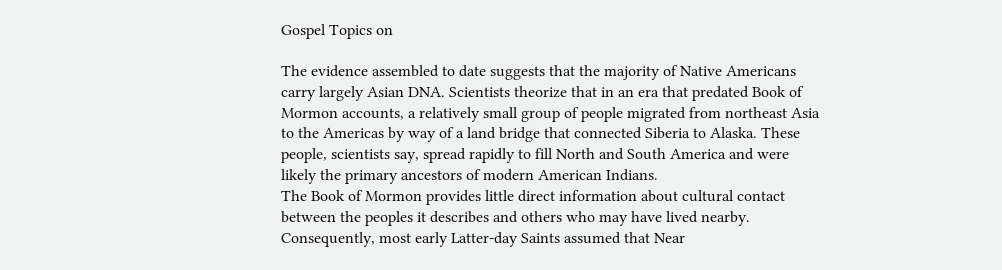Gospel Topics on

The evidence assembled to date suggests that the majority of Native Americans carry largely Asian DNA. Scientists theorize that in an era that predated Book of Mormon accounts, a relatively small group of people migrated from northeast Asia to the Americas by way of a land bridge that connected Siberia to Alaska. These people, scientists say, spread rapidly to fill North and South America and were likely the primary ancestors of modern American Indians.
The Book of Mormon provides little direct information about cultural contact between the peoples it describes and others who may have lived nearby. Consequently, most early Latter-day Saints assumed that Near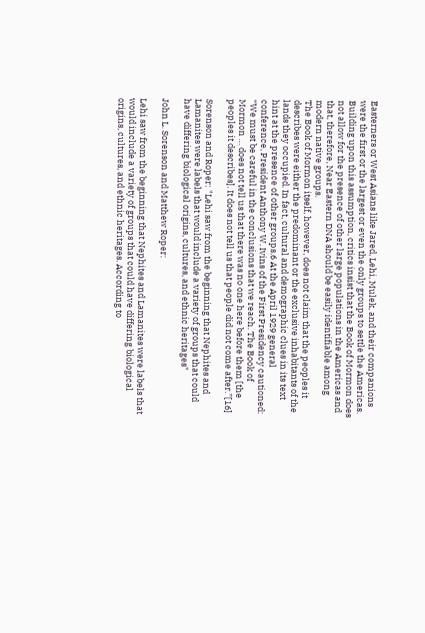Easterners or West Asians like Jared, Lehi, Mulek, and their companions were the first or the largest or even the only groups to settle the Americas. Building upon this assumption, critics insist that the Book of Mormon does not allow for the presence of other large populations in the Americas and that, therefore, Near Eastern DNA should be easily identifiable among modern native groups.
The Book of Mormon itself, however, does not claim that the peoples it describes were either the predominant or the exclusive inhabitants of the lands they occupied. In fact, cultural and demographic clues in its text hint at the presence of other groups.6 At the April 1929 general conference, President Anthony W. Ivins of the First Presidency cautioned: “We must be careful in the conclusions that we reach. The Book of Mormon … does not tell us that there was no one here before them [the peoples it describes]. It does not tell us that people did not come after.”[16]

Sorenson and Roper: "Lehi saw from the beginning that Nephites and Lamanites were labels that would include a variety of groups that could have differing biological origins, cultures, and ethnic heritages"

John L. Sorenson and Matthew Roper:

Lehi saw from the beginning that Nephites and Lamanites were labels that would include a variety of groups that could have differing biological origins, cultures, and ethnic heritages. According to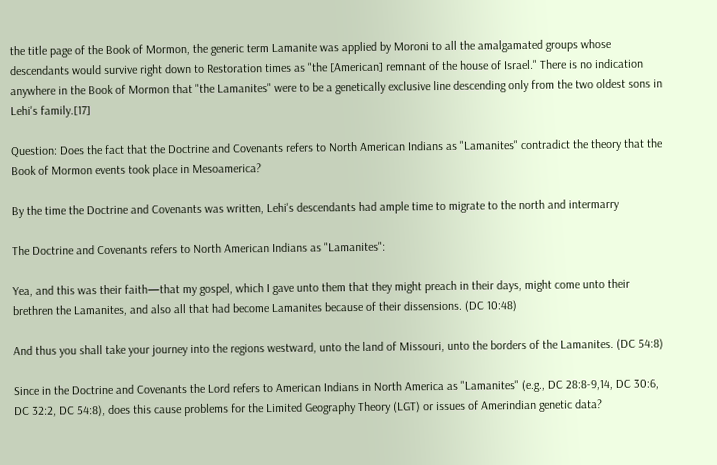the title page of the Book of Mormon, the generic term Lamanite was applied by Moroni to all the amalgamated groups whose descendants would survive right down to Restoration times as "the [American] remnant of the house of Israel." There is no indication anywhere in the Book of Mormon that "the Lamanites" were to be a genetically exclusive line descending only from the two oldest sons in Lehi's family.[17]

Question: Does the fact that the Doctrine and Covenants refers to North American Indians as "Lamanites" contradict the theory that the Book of Mormon events took place in Mesoamerica?

By the time the Doctrine and Covenants was written, Lehi's descendants had ample time to migrate to the north and intermarry

The Doctrine and Covenants refers to North American Indians as "Lamanites":

Yea, and this was their faith—that my gospel, which I gave unto them that they might preach in their days, might come unto their brethren the Lamanites, and also all that had become Lamanites because of their dissensions. (DC 10:48)

And thus you shall take your journey into the regions westward, unto the land of Missouri, unto the borders of the Lamanites. (DC 54:8)

Since in the Doctrine and Covenants the Lord refers to American Indians in North America as "Lamanites" (e.g., DC 28:8-9,14, DC 30:6, DC 32:2, DC 54:8), does this cause problems for the Limited Geography Theory (LGT) or issues of Amerindian genetic data?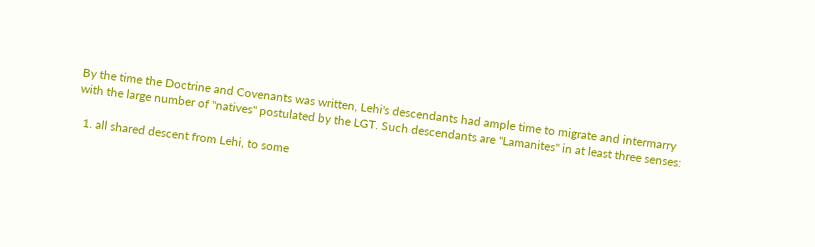By the time the Doctrine and Covenants was written, Lehi's descendants had ample time to migrate and intermarry with the large number of "natives" postulated by the LGT. Such descendants are "Lamanites" in at least three senses:

  1. all shared descent from Lehi, to some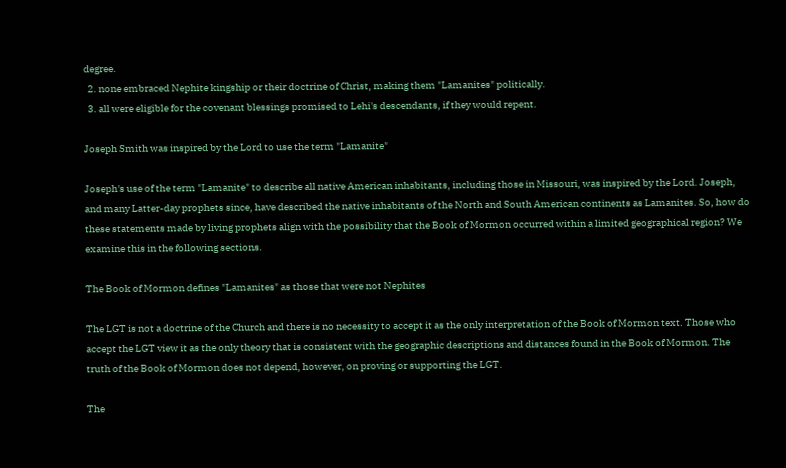degree.
  2. none embraced Nephite kingship or their doctrine of Christ, making them "Lamanites" politically.
  3. all were eligible for the covenant blessings promised to Lehi's descendants, if they would repent.

Joseph Smith was inspired by the Lord to use the term "Lamanite"

Joseph's use of the term "Lamanite" to describe all native American inhabitants, including those in Missouri, was inspired by the Lord. Joseph, and many Latter-day prophets since, have described the native inhabitants of the North and South American continents as Lamanites. So, how do these statements made by living prophets align with the possibility that the Book of Mormon occurred within a limited geographical region? We examine this in the following sections.

The Book of Mormon defines "Lamanites" as those that were not Nephites

The LGT is not a doctrine of the Church and there is no necessity to accept it as the only interpretation of the Book of Mormon text. Those who accept the LGT view it as the only theory that is consistent with the geographic descriptions and distances found in the Book of Mormon. The truth of the Book of Mormon does not depend, however, on proving or supporting the LGT.

The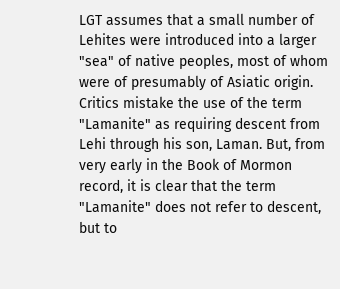LGT assumes that a small number of Lehites were introduced into a larger "sea" of native peoples, most of whom were of presumably of Asiatic origin. Critics mistake the use of the term "Lamanite" as requiring descent from Lehi through his son, Laman. But, from very early in the Book of Mormon record, it is clear that the term "Lamanite" does not refer to descent, but to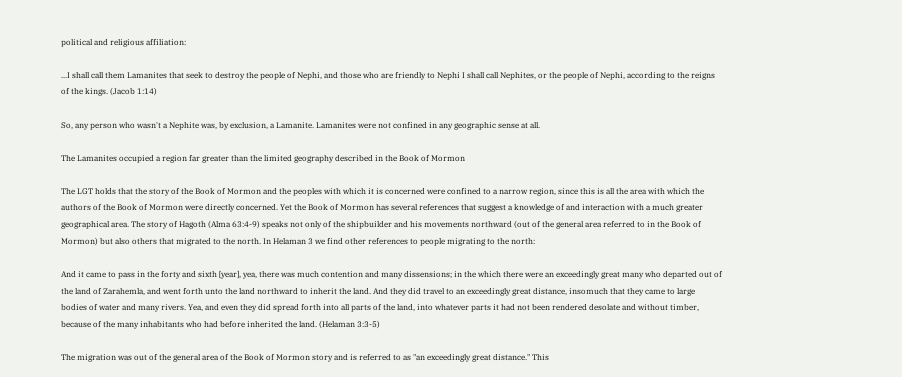political and religious affiliation:

...I shall call them Lamanites that seek to destroy the people of Nephi, and those who are friendly to Nephi I shall call Nephites, or the people of Nephi, according to the reigns of the kings. (Jacob 1:14)

So, any person who wasn't a Nephite was, by exclusion, a Lamanite. Lamanites were not confined in any geographic sense at all.

The Lamanites occupied a region far greater than the limited geography described in the Book of Mormon

The LGT holds that the story of the Book of Mormon and the peoples with which it is concerned were confined to a narrow region, since this is all the area with which the authors of the Book of Mormon were directly concerned. Yet the Book of Mormon has several references that suggest a knowledge of and interaction with a much greater geographical area. The story of Hagoth (Alma 63:4-9) speaks not only of the shipbuilder and his movements northward (out of the general area referred to in the Book of Mormon) but also others that migrated to the north. In Helaman 3 we find other references to people migrating to the north:

And it came to pass in the forty and sixth [year], yea, there was much contention and many dissensions; in the which there were an exceedingly great many who departed out of the land of Zarahemla, and went forth unto the land northward to inherit the land. And they did travel to an exceedingly great distance, insomuch that they came to large bodies of water and many rivers. Yea, and even they did spread forth into all parts of the land, into whatever parts it had not been rendered desolate and without timber, because of the many inhabitants who had before inherited the land. (Helaman 3:3-5)

The migration was out of the general area of the Book of Mormon story and is referred to as "an exceedingly great distance." This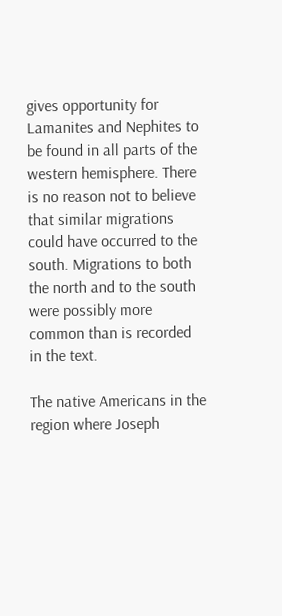gives opportunity for Lamanites and Nephites to be found in all parts of the western hemisphere. There is no reason not to believe that similar migrations could have occurred to the south. Migrations to both the north and to the south were possibly more common than is recorded in the text.

The native Americans in the region where Joseph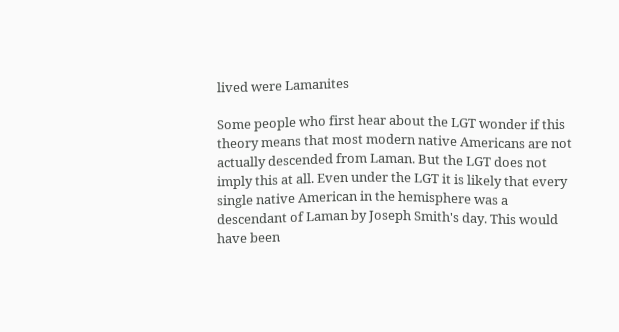lived were Lamanites

Some people who first hear about the LGT wonder if this theory means that most modern native Americans are not actually descended from Laman. But the LGT does not imply this at all. Even under the LGT it is likely that every single native American in the hemisphere was a descendant of Laman by Joseph Smith's day. This would have been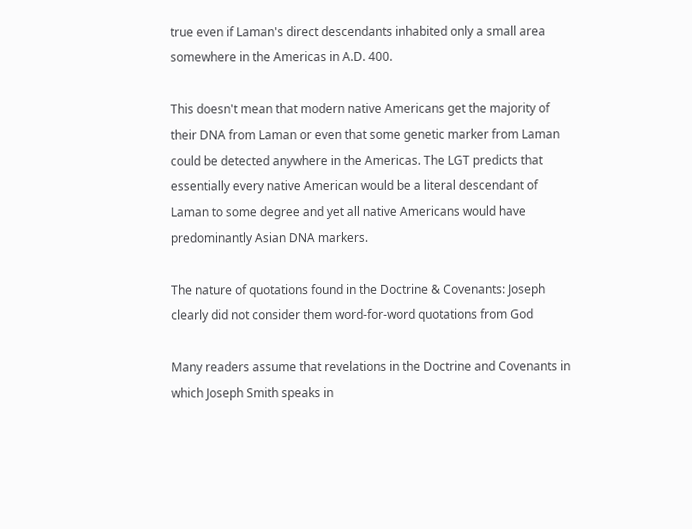true even if Laman's direct descendants inhabited only a small area somewhere in the Americas in A.D. 400.

This doesn't mean that modern native Americans get the majority of their DNA from Laman or even that some genetic marker from Laman could be detected anywhere in the Americas. The LGT predicts that essentially every native American would be a literal descendant of Laman to some degree and yet all native Americans would have predominantly Asian DNA markers.

The nature of quotations found in the Doctrine & Covenants: Joseph clearly did not consider them word-for-word quotations from God

Many readers assume that revelations in the Doctrine and Covenants in which Joseph Smith speaks in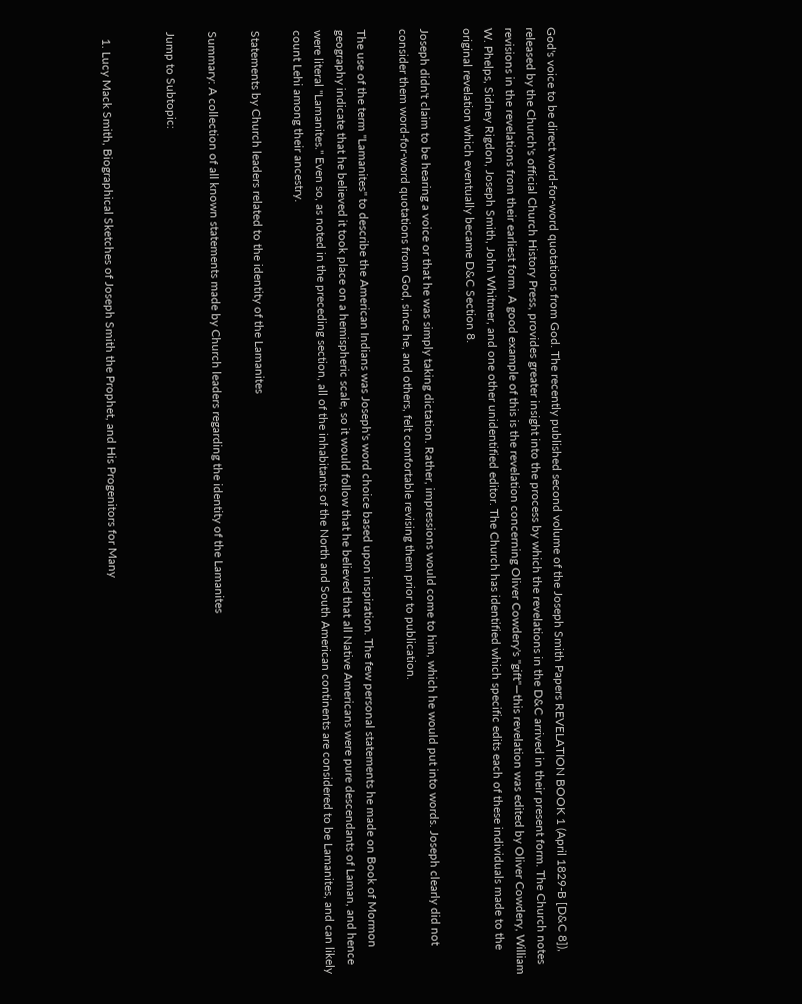God's voice to be direct word-for-word quotations from God. The recently published second volume of the Joseph Smith Papers REVELATION BOOK 1 (April 1829-B [D&C 8]), released by the Church's official Church History Press, provides greater insight into the process by which the revelations in the D&C arrived in their present form. The Church notes revisions in the revelations from their earliest form. A good example of this is the revelation concerning Oliver Cowdery's "gift"—this revelation was edited by Oliver Cowdery, William W. Phelps, Sidney Rigdon, Joseph Smith, John Whitmer, and one other unidentified editor. The Church has identified which specific edits each of these individuals made to the original revelation which eventually became D&C Section 8.

Joseph didn't claim to be hearing a voice or that he was simply taking dictation. Rather, impressions would come to him, which he would put into words. Joseph clearly did not consider them word-for-word quotations from God, since he, and others, felt comfortable revising them prior to publication.

The use of the term "Lamanites" to describe the American Indians was Joseph's word choice based upon inspiration. The few personal statements he made on Book of Mormon geography indicate that he believed it took place on a hemispheric scale, so it would follow that he believed that all Native Americans were pure descendants of Laman, and hence were literal "Lamanites." Even so, as noted in the preceding section, all of the inhabitants of the North and South American continents are considered to be Lamanites, and can likely count Lehi among their ancestry.

Statements by Church leaders related to the identity of the Lamanites

Summary: A collection of all known statements made by Church leaders regarding the identity of the Lamanites

Jump to Subtopic:


  1. Lucy Mack Smith, Biographical Sketches of Joseph Smith the Prophet, and His Progenitors for Many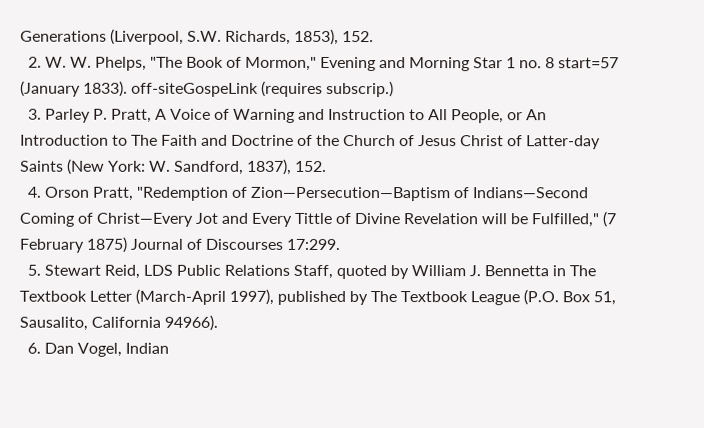Generations (Liverpool, S.W. Richards, 1853), 152.
  2. W. W. Phelps, "The Book of Mormon," Evening and Morning Star 1 no. 8 start=57 (January 1833). off-siteGospeLink (requires subscrip.)
  3. Parley P. Pratt, A Voice of Warning and Instruction to All People, or An Introduction to The Faith and Doctrine of the Church of Jesus Christ of Latter-day Saints (New York: W. Sandford, 1837), 152.
  4. Orson Pratt, "Redemption of Zion—Persecution—Baptism of Indians—Second Coming of Christ—Every Jot and Every Tittle of Divine Revelation will be Fulfilled," (7 February 1875) Journal of Discourses 17:299.
  5. Stewart Reid, LDS Public Relations Staff, quoted by William J. Bennetta in The Textbook Letter (March-April 1997), published by The Textbook League (P.O. Box 51, Sausalito, California 94966).
  6. Dan Vogel, Indian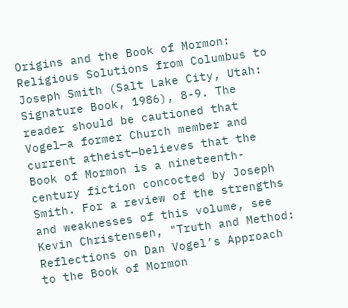Origins and the Book of Mormon: Religious Solutions from Columbus to Joseph Smith (Salt Lake City, Utah: Signature Book, 1986), 8-9. The reader should be cautioned that Vogel—a former Church member and current atheist—believes that the Book of Mormon is a nineteenth-century fiction concocted by Joseph Smith. For a review of the strengths and weaknesses of this volume, see Kevin Christensen, "Truth and Method: Reflections on Dan Vogel’s Approach to the Book of Mormon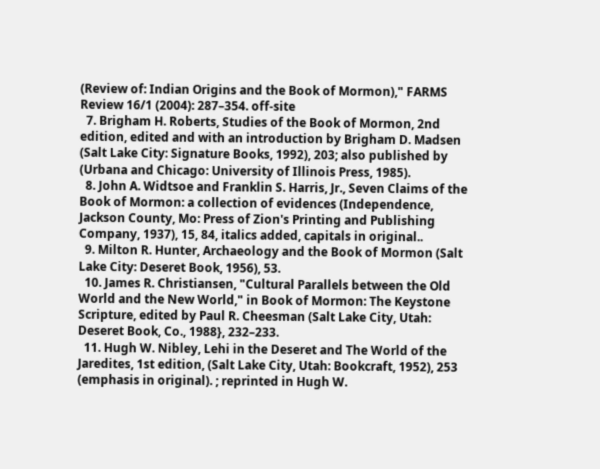(Review of: Indian Origins and the Book of Mormon)," FARMS Review 16/1 (2004): 287–354. off-site
  7. Brigham H. Roberts, Studies of the Book of Mormon, 2nd edition, edited and with an introduction by Brigham D. Madsen (Salt Lake City: Signature Books, 1992), 203; also published by (Urbana and Chicago: University of Illinois Press, 1985).
  8. John A. Widtsoe and Franklin S. Harris, Jr., Seven Claims of the Book of Mormon: a collection of evidences (Independence, Jackson County, Mo: Press of Zion's Printing and Publishing Company, 1937), 15, 84, italics added, capitals in original..
  9. Milton R. Hunter, Archaeology and the Book of Mormon (Salt Lake City: Deseret Book, 1956), 53.
  10. James R. Christiansen, "Cultural Parallels between the Old World and the New World," in Book of Mormon: The Keystone Scripture, edited by Paul R. Cheesman (Salt Lake City, Utah: Deseret Book, Co., 1988}, 232–233.
  11. Hugh W. Nibley, Lehi in the Deseret and The World of the Jaredites, 1st edition, (Salt Lake City, Utah: Bookcraft, 1952), 253 (emphasis in original). ; reprinted in Hugh W.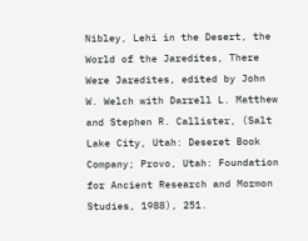Nibley, Lehi in the Desert, the World of the Jaredites, There Were Jaredites, edited by John W. Welch with Darrell L. Matthew and Stephen R. Callister, (Salt Lake City, Utah: Deseret Book Company; Provo, Utah: Foundation for Ancient Research and Mormon Studies, 1988), 251.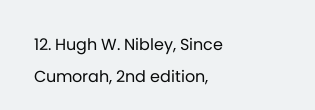12. Hugh W. Nibley, Since Cumorah, 2nd edition,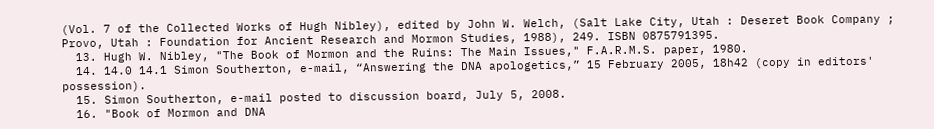(Vol. 7 of the Collected Works of Hugh Nibley), edited by John W. Welch, (Salt Lake City, Utah : Deseret Book Company ; Provo, Utah : Foundation for Ancient Research and Mormon Studies, 1988), 249. ISBN 0875791395.
  13. Hugh W. Nibley, "The Book of Mormon and the Ruins: The Main Issues," F.A.R.M.S. paper, 1980.
  14. 14.0 14.1 Simon Southerton, e-mail, “Answering the DNA apologetics,” 15 February 2005, 18h42 (copy in editors' possession).
  15. Simon Southerton, e-mail posted to discussion board, July 5, 2008.
  16. "Book of Mormon and DNA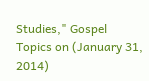Studies," Gospel Topics on (January 31, 2014)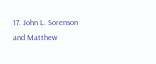17. John L. Sorenson and Matthew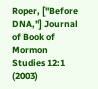Roper, ["Before DNA,"] Journal of Book of Mormon Studies 12:1 (2003)